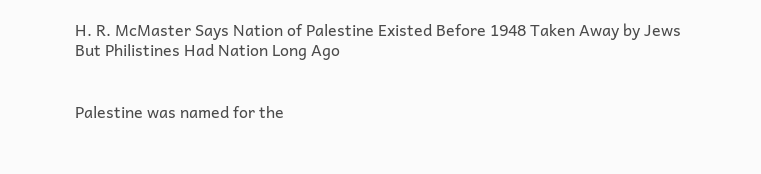H. R. McMaster Says Nation of Palestine Existed Before 1948 Taken Away by Jews But Philistines Had Nation Long Ago


Palestine was named for the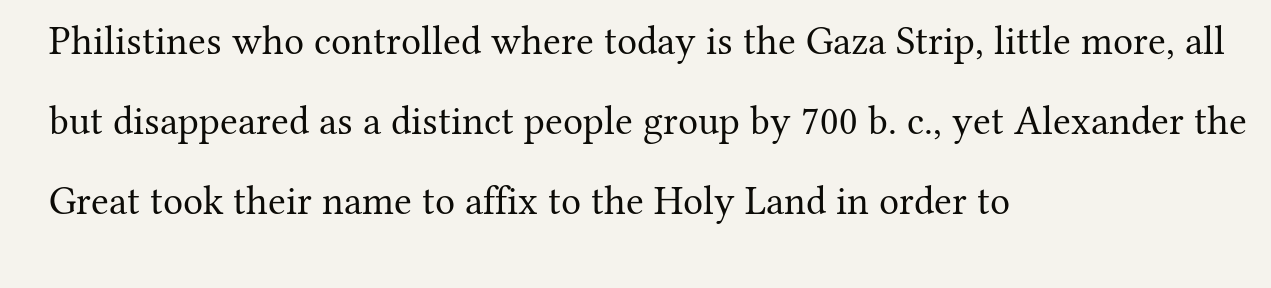Philistines who controlled where today is the Gaza Strip, little more, all but disappeared as a distinct people group by 700 b. c., yet Alexander the Great took their name to affix to the Holy Land in order to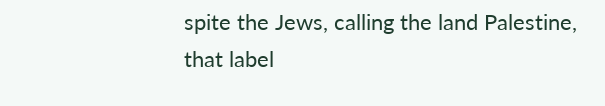spite the Jews, calling the land Palestine, that label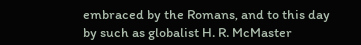embraced by the Romans, and to this day by such as globalist H. R. McMaster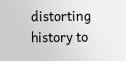distorting history to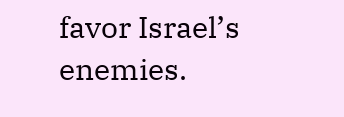favor Israel’s enemies.